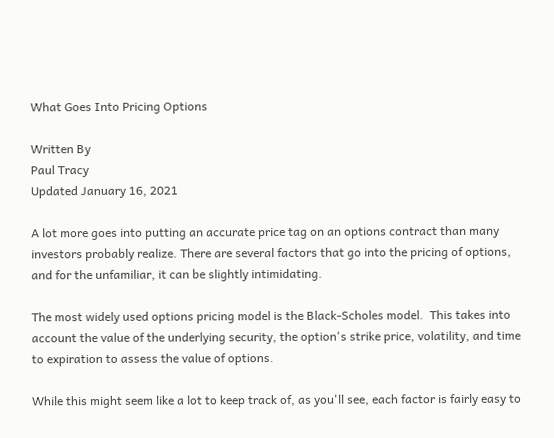What Goes Into Pricing Options

Written By
Paul Tracy
Updated January 16, 2021

A lot more goes into putting an accurate price tag on an options contract than many investors probably realize. There are several factors that go into the pricing of options, and for the unfamiliar, it can be slightly intimidating.

The most widely used options pricing model is the Black-Scholes model.  This takes into account the value of the underlying security, the option's strike price, volatility, and time to expiration to assess the value of options.

While this might seem like a lot to keep track of, as you'll see, each factor is fairly easy to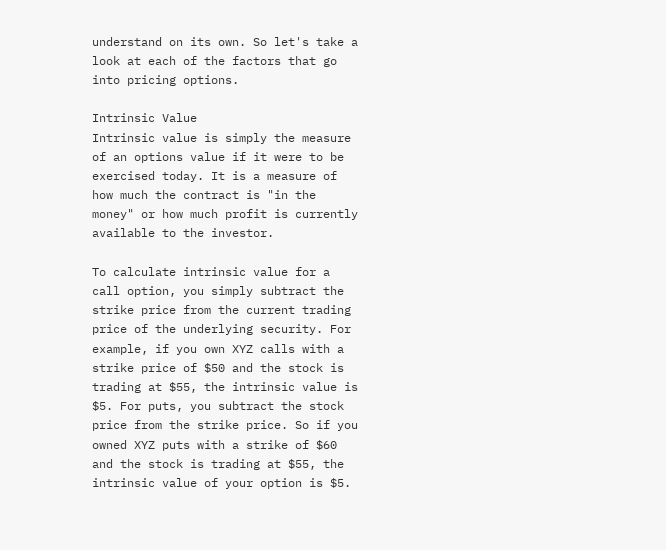understand on its own. So let's take a look at each of the factors that go into pricing options.

Intrinsic Value
Intrinsic value is simply the measure of an options value if it were to be exercised today. It is a measure of how much the contract is "in the money" or how much profit is currently available to the investor.

To calculate intrinsic value for a call option, you simply subtract the strike price from the current trading price of the underlying security. For example, if you own XYZ calls with a strike price of $50 and the stock is trading at $55, the intrinsic value is $5. For puts, you subtract the stock price from the strike price. So if you owned XYZ puts with a strike of $60 and the stock is trading at $55, the intrinsic value of your option is $5.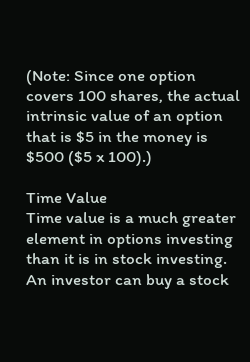(Note: Since one option covers 100 shares, the actual intrinsic value of an option that is $5 in the money is $500 ($5 x 100).)

Time Value
Time value is a much greater element in options investing than it is in stock investing. An investor can buy a stock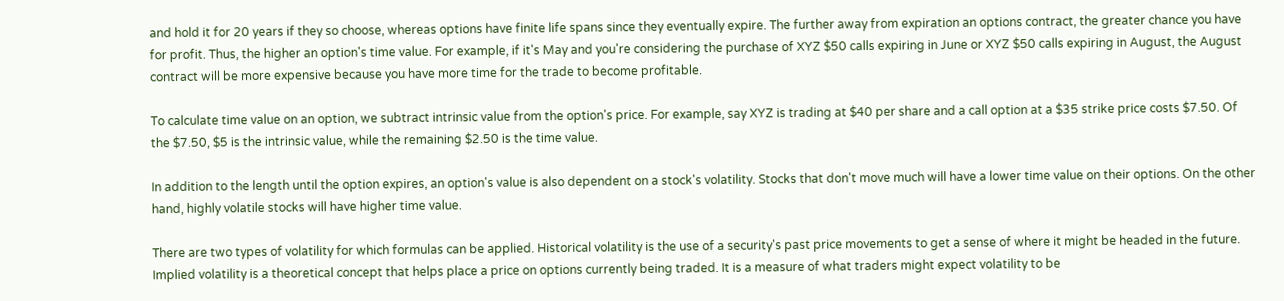and hold it for 20 years if they so choose, whereas options have finite life spans since they eventually expire. The further away from expiration an options contract, the greater chance you have for profit. Thus, the higher an option's time value. For example, if it's May and you're considering the purchase of XYZ $50 calls expiring in June or XYZ $50 calls expiring in August, the August contract will be more expensive because you have more time for the trade to become profitable.

To calculate time value on an option, we subtract intrinsic value from the option's price. For example, say XYZ is trading at $40 per share and a call option at a $35 strike price costs $7.50. Of the $7.50, $5 is the intrinsic value, while the remaining $2.50 is the time value.

In addition to the length until the option expires, an option's value is also dependent on a stock's volatility. Stocks that don't move much will have a lower time value on their options. On the other hand, highly volatile stocks will have higher time value.

There are two types of volatility for which formulas can be applied. Historical volatility is the use of a security's past price movements to get a sense of where it might be headed in the future. Implied volatility is a theoretical concept that helps place a price on options currently being traded. It is a measure of what traders might expect volatility to be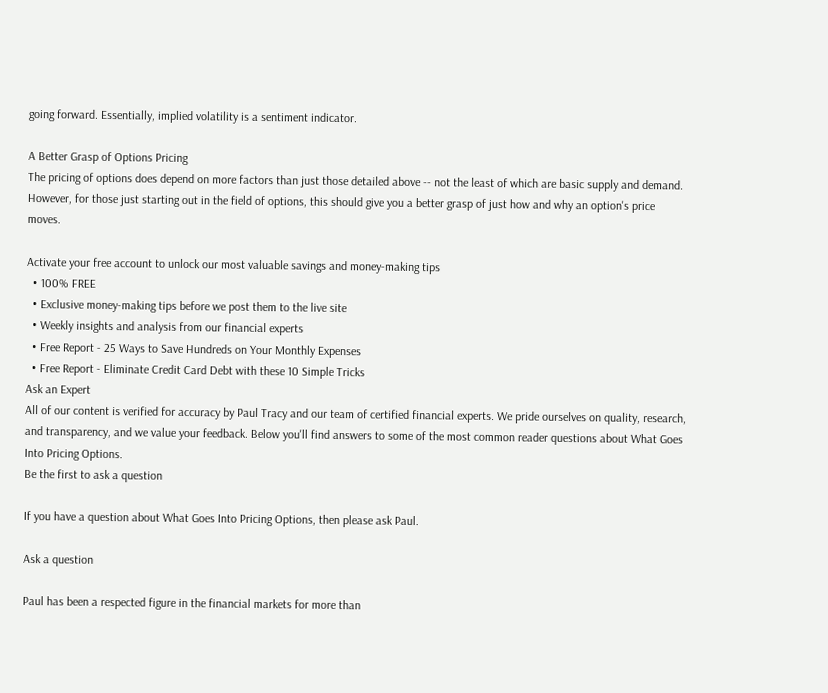going forward. Essentially, implied volatility is a sentiment indicator.

A Better Grasp of Options Pricing
The pricing of options does depend on more factors than just those detailed above -- not the least of which are basic supply and demand. However, for those just starting out in the field of options, this should give you a better grasp of just how and why an option's price moves.

Activate your free account to unlock our most valuable savings and money-making tips
  • 100% FREE
  • Exclusive money-making tips before we post them to the live site
  • Weekly insights and analysis from our financial experts
  • Free Report - 25 Ways to Save Hundreds on Your Monthly Expenses
  • Free Report - Eliminate Credit Card Debt with these 10 Simple Tricks
Ask an Expert
All of our content is verified for accuracy by Paul Tracy and our team of certified financial experts. We pride ourselves on quality, research, and transparency, and we value your feedback. Below you'll find answers to some of the most common reader questions about What Goes Into Pricing Options.
Be the first to ask a question

If you have a question about What Goes Into Pricing Options, then please ask Paul.

Ask a question

Paul has been a respected figure in the financial markets for more than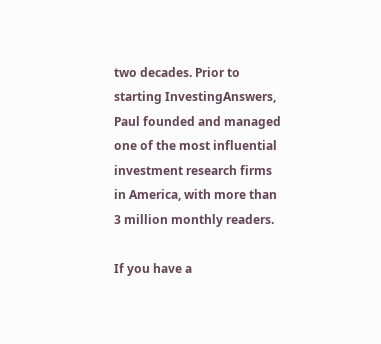two decades. Prior to starting InvestingAnswers, Paul founded and managed one of the most influential investment research firms in America, with more than 3 million monthly readers.

If you have a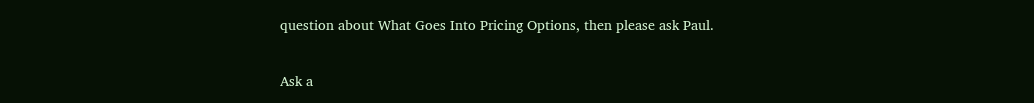question about What Goes Into Pricing Options, then please ask Paul.

Ask a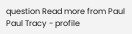question Read more from Paul
Paul Tracy - profile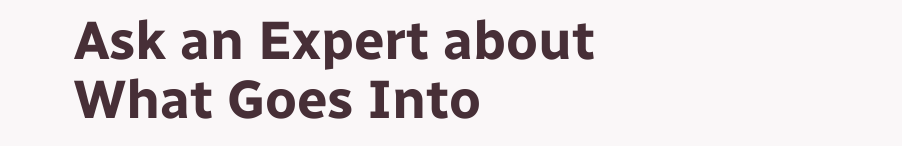Ask an Expert about What Goes Into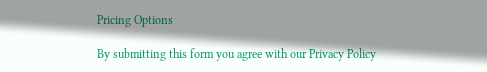Pricing Options

By submitting this form you agree with our Privacy Policy